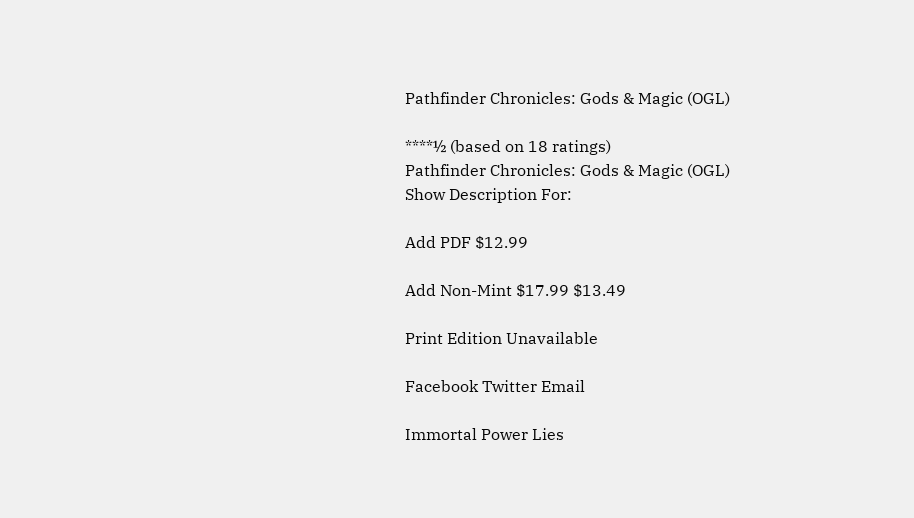Pathfinder Chronicles: Gods & Magic (OGL)

****½ (based on 18 ratings)
Pathfinder Chronicles: Gods & Magic (OGL)
Show Description For:

Add PDF $12.99

Add Non-Mint $17.99 $13.49

Print Edition Unavailable

Facebook Twitter Email

Immortal Power Lies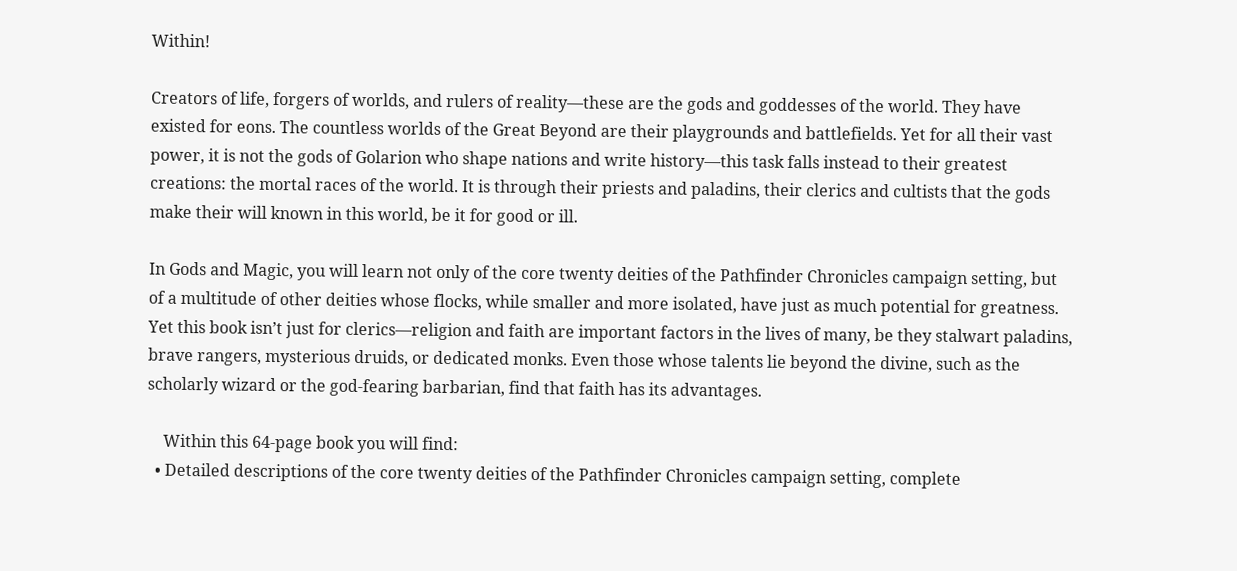Within!

Creators of life, forgers of worlds, and rulers of reality—these are the gods and goddesses of the world. They have existed for eons. The countless worlds of the Great Beyond are their playgrounds and battlefields. Yet for all their vast power, it is not the gods of Golarion who shape nations and write history—this task falls instead to their greatest creations: the mortal races of the world. It is through their priests and paladins, their clerics and cultists that the gods make their will known in this world, be it for good or ill.

In Gods and Magic, you will learn not only of the core twenty deities of the Pathfinder Chronicles campaign setting, but of a multitude of other deities whose flocks, while smaller and more isolated, have just as much potential for greatness. Yet this book isn’t just for clerics—religion and faith are important factors in the lives of many, be they stalwart paladins, brave rangers, mysterious druids, or dedicated monks. Even those whose talents lie beyond the divine, such as the scholarly wizard or the god-fearing barbarian, find that faith has its advantages.

    Within this 64-page book you will find:
  • Detailed descriptions of the core twenty deities of the Pathfinder Chronicles campaign setting, complete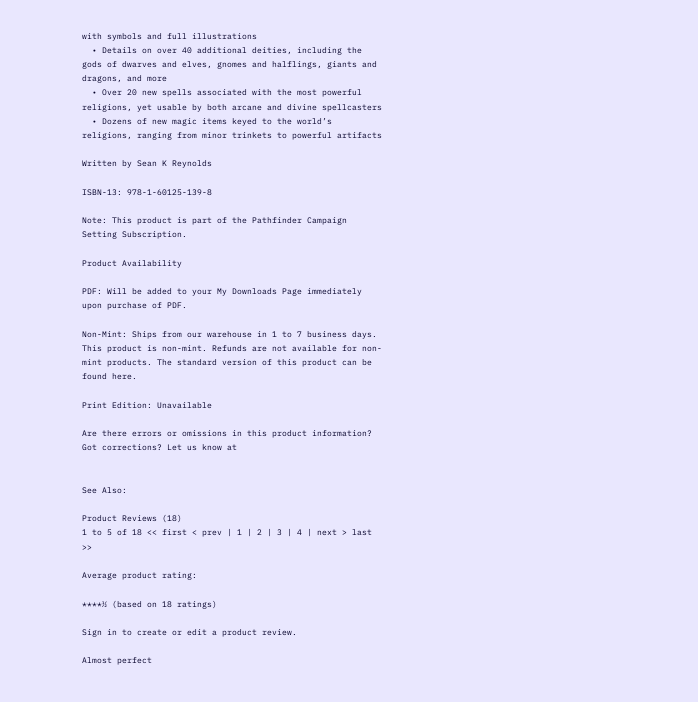with symbols and full illustrations
  • Details on over 40 additional deities, including the gods of dwarves and elves, gnomes and halflings, giants and dragons, and more
  • Over 20 new spells associated with the most powerful religions, yet usable by both arcane and divine spellcasters
  • Dozens of new magic items keyed to the world’s religions, ranging from minor trinkets to powerful artifacts

Written by Sean K Reynolds

ISBN-13: 978-1-60125-139-8

Note: This product is part of the Pathfinder Campaign Setting Subscription.

Product Availability

PDF: Will be added to your My Downloads Page immediately upon purchase of PDF.

Non-Mint: Ships from our warehouse in 1 to 7 business days. This product is non-mint. Refunds are not available for non-mint products. The standard version of this product can be found here.

Print Edition: Unavailable

Are there errors or omissions in this product information? Got corrections? Let us know at


See Also:

Product Reviews (18)
1 to 5 of 18 << first < prev | 1 | 2 | 3 | 4 | next > last >>

Average product rating:

****½ (based on 18 ratings)

Sign in to create or edit a product review.

Almost perfect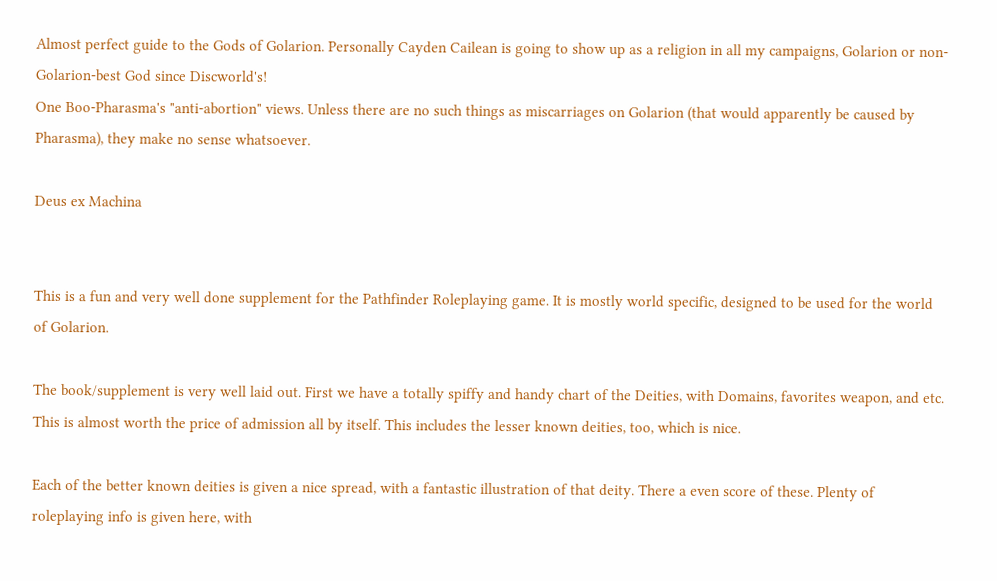Almost perfect guide to the Gods of Golarion. Personally Cayden Cailean is going to show up as a religion in all my campaigns, Golarion or non-Golarion-best God since Discworld's!
One Boo-Pharasma's "anti-abortion" views. Unless there are no such things as miscarriages on Golarion (that would apparently be caused by Pharasma), they make no sense whatsoever.

Deus ex Machina


This is a fun and very well done supplement for the Pathfinder Roleplaying game. It is mostly world specific, designed to be used for the world of Golarion.

The book/supplement is very well laid out. First we have a totally spiffy and handy chart of the Deities, with Domains, favorites weapon, and etc. This is almost worth the price of admission all by itself. This includes the lesser known deities, too, which is nice.

Each of the better known deities is given a nice spread, with a fantastic illustration of that deity. There a even score of these. Plenty of roleplaying info is given here, with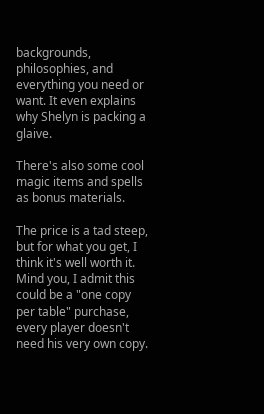backgrounds, philosophies, and everything you need or want. It even explains why Shelyn is packing a glaive.

There's also some cool magic items and spells as bonus materials.

The price is a tad steep, but for what you get, I think it's well worth it. Mind you, I admit this could be a "one copy per table" purchase, every player doesn't need his very own copy.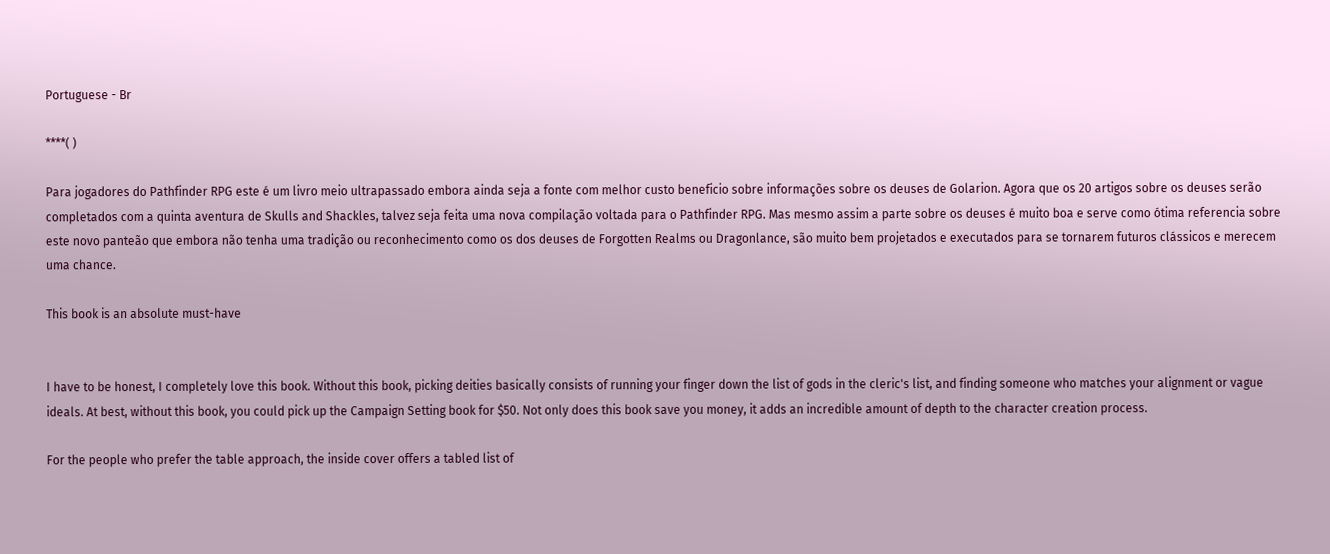Portuguese - Br

****( )

Para jogadores do Pathfinder RPG este é um livro meio ultrapassado embora ainda seja a fonte com melhor custo beneficio sobre informações sobre os deuses de Golarion. Agora que os 20 artigos sobre os deuses serão completados com a quinta aventura de Skulls and Shackles, talvez seja feita uma nova compilação voltada para o Pathfinder RPG. Mas mesmo assim a parte sobre os deuses é muito boa e serve como ótima referencia sobre este novo panteão que embora não tenha uma tradição ou reconhecimento como os dos deuses de Forgotten Realms ou Dragonlance, são muito bem projetados e executados para se tornarem futuros clássicos e merecem uma chance.

This book is an absolute must-have


I have to be honest, I completely love this book. Without this book, picking deities basically consists of running your finger down the list of gods in the cleric's list, and finding someone who matches your alignment or vague ideals. At best, without this book, you could pick up the Campaign Setting book for $50. Not only does this book save you money, it adds an incredible amount of depth to the character creation process.

For the people who prefer the table approach, the inside cover offers a tabled list of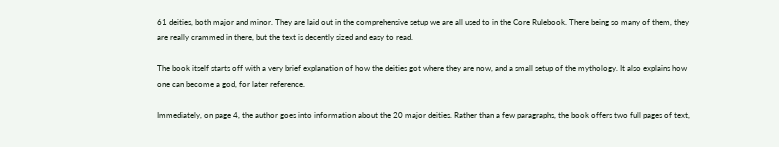61 deities, both major and minor. They are laid out in the comprehensive setup we are all used to in the Core Rulebook. There being so many of them, they are really crammed in there, but the text is decently sized and easy to read.

The book itself starts off with a very brief explanation of how the deities got where they are now, and a small setup of the mythology. It also explains how one can become a god, for later reference.

Immediately, on page 4, the author goes into information about the 20 major deities. Rather than a few paragraphs, the book offers two full pages of text,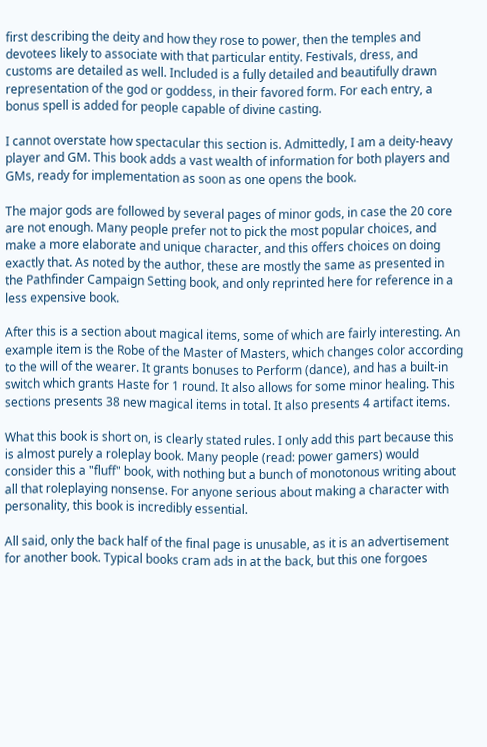first describing the deity and how they rose to power, then the temples and devotees likely to associate with that particular entity. Festivals, dress, and customs are detailed as well. Included is a fully detailed and beautifully drawn representation of the god or goddess, in their favored form. For each entry, a bonus spell is added for people capable of divine casting.

I cannot overstate how spectacular this section is. Admittedly, I am a deity-heavy player and GM. This book adds a vast wealth of information for both players and GMs, ready for implementation as soon as one opens the book.

The major gods are followed by several pages of minor gods, in case the 20 core are not enough. Many people prefer not to pick the most popular choices, and make a more elaborate and unique character, and this offers choices on doing exactly that. As noted by the author, these are mostly the same as presented in the Pathfinder Campaign Setting book, and only reprinted here for reference in a less expensive book.

After this is a section about magical items, some of which are fairly interesting. An example item is the Robe of the Master of Masters, which changes color according to the will of the wearer. It grants bonuses to Perform (dance), and has a built-in switch which grants Haste for 1 round. It also allows for some minor healing. This sections presents 38 new magical items in total. It also presents 4 artifact items.

What this book is short on, is clearly stated rules. I only add this part because this is almost purely a roleplay book. Many people (read: power gamers) would consider this a "fluff" book, with nothing but a bunch of monotonous writing about all that roleplaying nonsense. For anyone serious about making a character with personality, this book is incredibly essential.

All said, only the back half of the final page is unusable, as it is an advertisement for another book. Typical books cram ads in at the back, but this one forgoes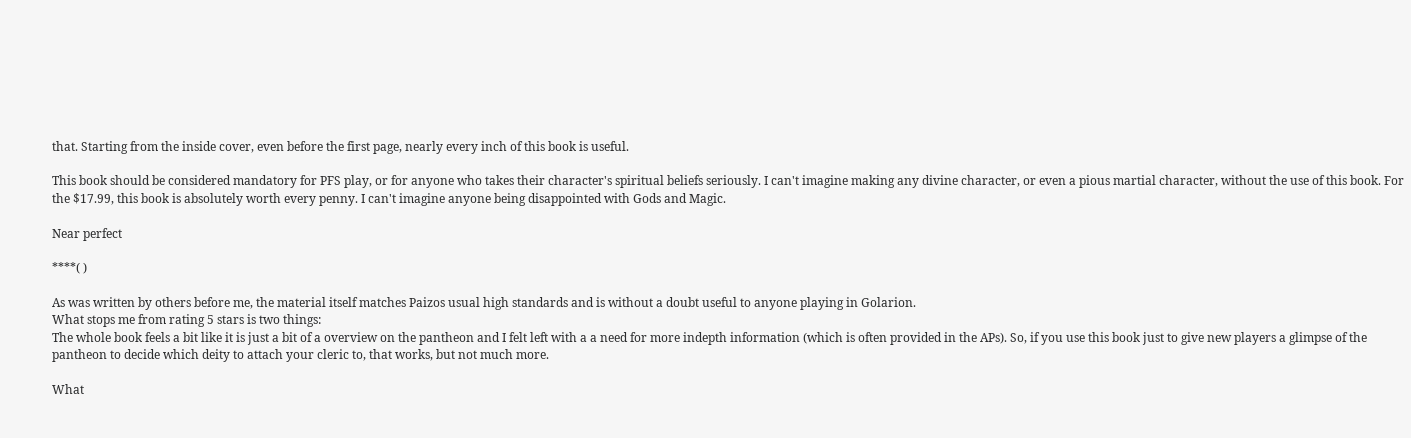that. Starting from the inside cover, even before the first page, nearly every inch of this book is useful.

This book should be considered mandatory for PFS play, or for anyone who takes their character's spiritual beliefs seriously. I can't imagine making any divine character, or even a pious martial character, without the use of this book. For the $17.99, this book is absolutely worth every penny. I can't imagine anyone being disappointed with Gods and Magic.

Near perfect

****( )

As was written by others before me, the material itself matches Paizos usual high standards and is without a doubt useful to anyone playing in Golarion.
What stops me from rating 5 stars is two things:
The whole book feels a bit like it is just a bit of a overview on the pantheon and I felt left with a a need for more indepth information (which is often provided in the APs). So, if you use this book just to give new players a glimpse of the pantheon to decide which deity to attach your cleric to, that works, but not much more.

What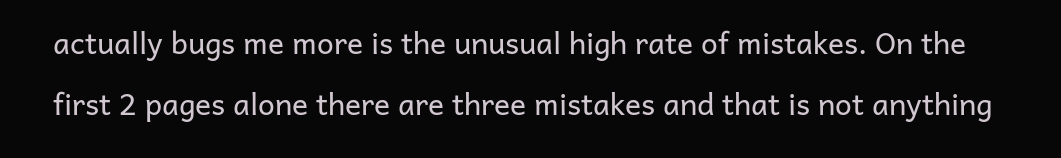actually bugs me more is the unusual high rate of mistakes. On the first 2 pages alone there are three mistakes and that is not anything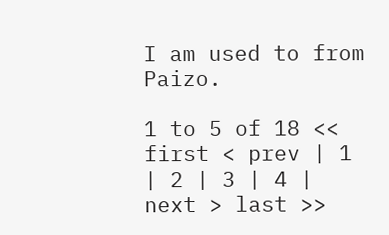I am used to from Paizo.

1 to 5 of 18 << first < prev | 1 | 2 | 3 | 4 | next > last >>